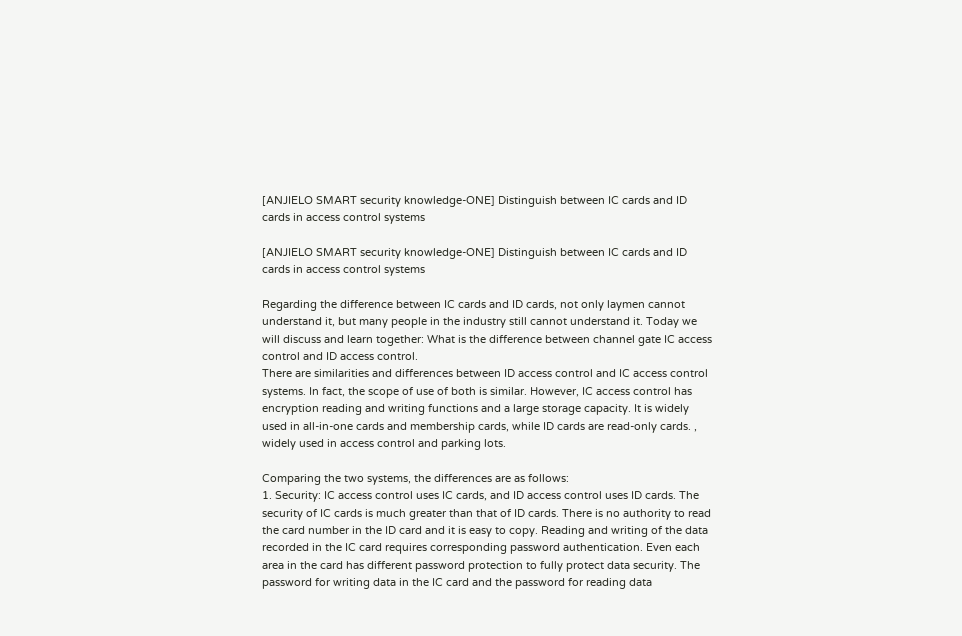[ANJIELO SMART security knowledge-ONE] Distinguish between IC cards and ID cards in access control systems

[ANJIELO SMART security knowledge-ONE] Distinguish between IC cards and ID cards in access control systems

Regarding the difference between IC cards and ID cards, not only laymen cannot understand it, but many people in the industry still cannot understand it. Today we will discuss and learn together: What is the difference between channel gate IC access control and ID access control.
There are similarities and differences between ID access control and IC access control systems. In fact, the scope of use of both is similar. However, IC access control has encryption reading and writing functions and a large storage capacity. It is widely used in all-in-one cards and membership cards, while ID cards are read-only cards. , widely used in access control and parking lots.

Comparing the two systems, the differences are as follows:
1. Security: IC access control uses IC cards, and ID access control uses ID cards. The security of IC cards is much greater than that of ID cards. There is no authority to read the card number in the ID card and it is easy to copy. Reading and writing of the data recorded in the IC card requires corresponding password authentication. Even each area in the card has different password protection to fully protect data security. The password for writing data in the IC card and the password for reading data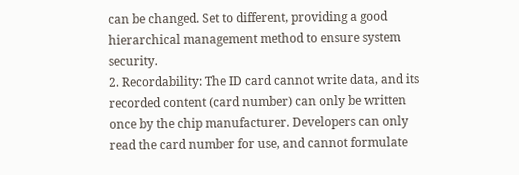can be changed. Set to different, providing a good hierarchical management method to ensure system security.
2. Recordability: The ID card cannot write data, and its recorded content (card number) can only be written once by the chip manufacturer. Developers can only read the card number for use, and cannot formulate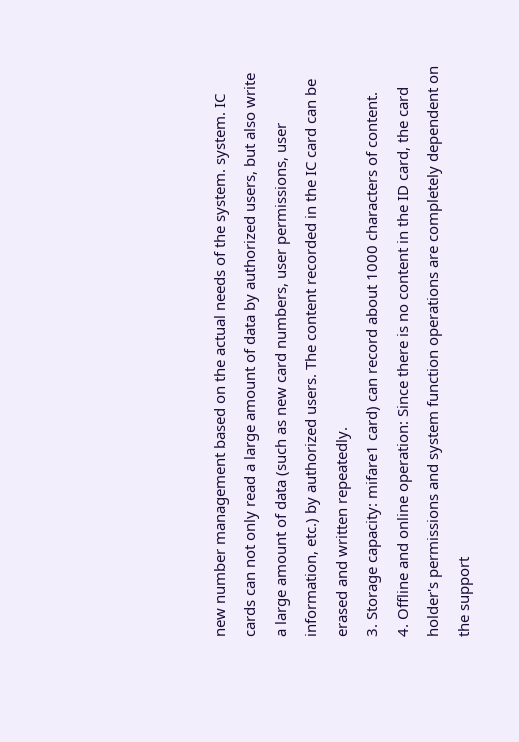new number management based on the actual needs of the system. system. IC cards can not only read a large amount of data by authorized users, but also write a large amount of data (such as new card numbers, user permissions, user information, etc.) by authorized users. The content recorded in the IC card can be erased and written repeatedly.
3. Storage capacity: mifare1 card) can record about 1000 characters of content.
4. Offline and online operation: Since there is no content in the ID card, the card holder's permissions and system function operations are completely dependent on the support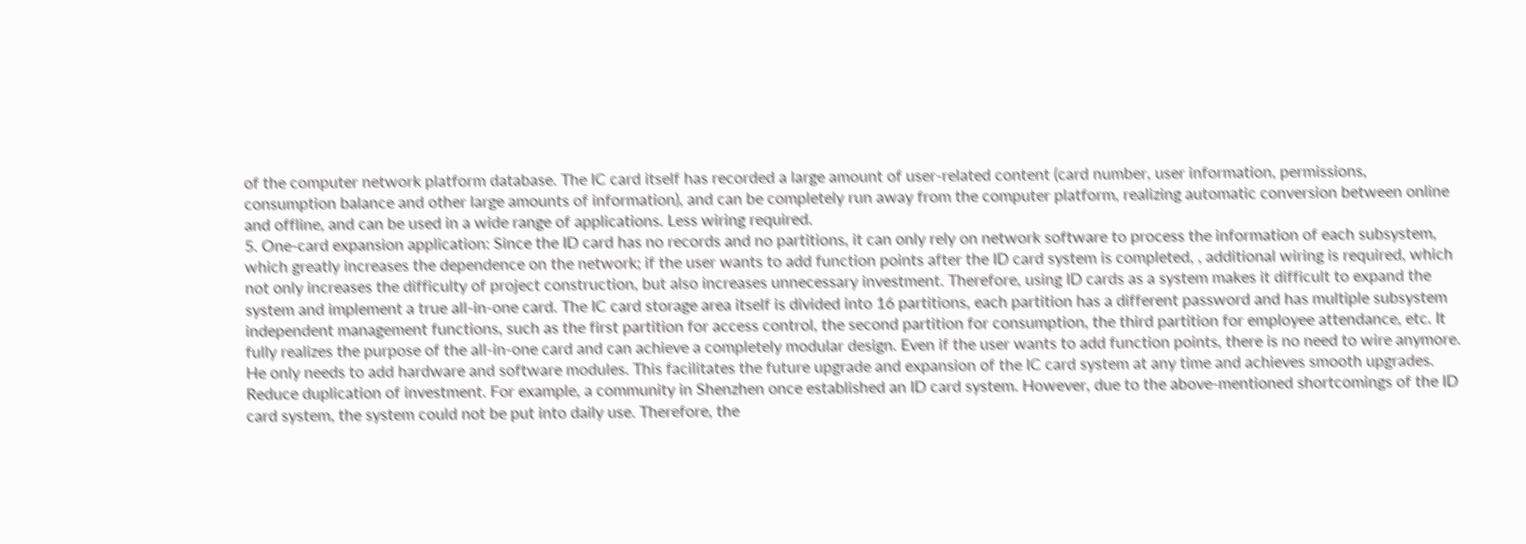of the computer network platform database. The IC card itself has recorded a large amount of user-related content (card number, user information, permissions, consumption balance and other large amounts of information), and can be completely run away from the computer platform, realizing automatic conversion between online and offline, and can be used in a wide range of applications. Less wiring required.
5. One-card expansion application: Since the ID card has no records and no partitions, it can only rely on network software to process the information of each subsystem, which greatly increases the dependence on the network; if the user wants to add function points after the ID card system is completed, , additional wiring is required, which not only increases the difficulty of project construction, but also increases unnecessary investment. Therefore, using ID cards as a system makes it difficult to expand the system and implement a true all-in-one card. The IC card storage area itself is divided into 16 partitions, each partition has a different password and has multiple subsystem independent management functions, such as the first partition for access control, the second partition for consumption, the third partition for employee attendance, etc. It fully realizes the purpose of the all-in-one card and can achieve a completely modular design. Even if the user wants to add function points, there is no need to wire anymore. He only needs to add hardware and software modules. This facilitates the future upgrade and expansion of the IC card system at any time and achieves smooth upgrades. Reduce duplication of investment. For example, a community in Shenzhen once established an ID card system. However, due to the above-mentioned shortcomings of the ID card system, the system could not be put into daily use. Therefore, the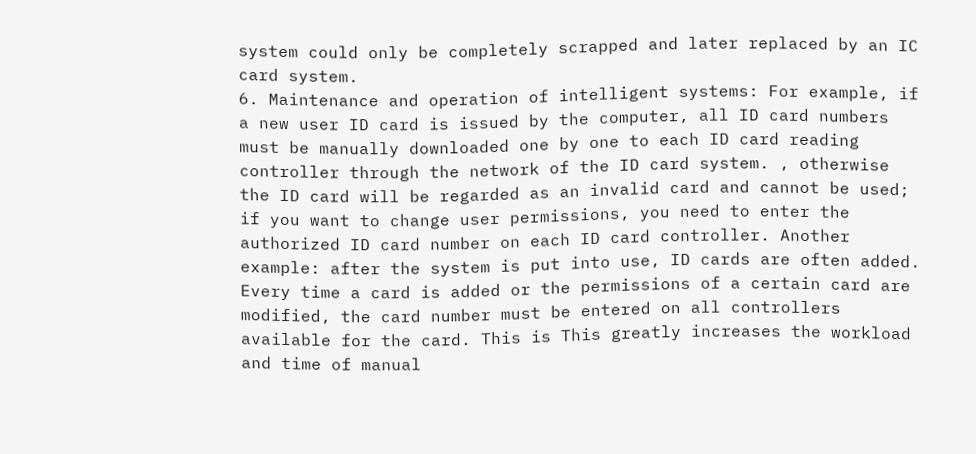system could only be completely scrapped and later replaced by an IC card system.
6. Maintenance and operation of intelligent systems: For example, if a new user ID card is issued by the computer, all ID card numbers must be manually downloaded one by one to each ID card reading controller through the network of the ID card system. , otherwise the ID card will be regarded as an invalid card and cannot be used; if you want to change user permissions, you need to enter the authorized ID card number on each ID card controller. Another example: after the system is put into use, ID cards are often added. Every time a card is added or the permissions of a certain card are modified, the card number must be entered on all controllers available for the card. This is This greatly increases the workload and time of manual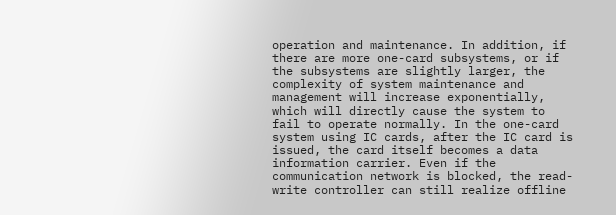operation and maintenance. In addition, if there are more one-card subsystems, or if the subsystems are slightly larger, the complexity of system maintenance and management will increase exponentially, which will directly cause the system to fail to operate normally. In the one-card system using IC cards, after the IC card is issued, the card itself becomes a data information carrier. Even if the communication network is blocked, the read-write controller can still realize offline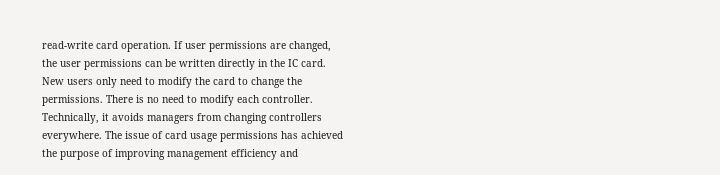read-write card operation. If user permissions are changed, the user permissions can be written directly in the IC card. New users only need to modify the card to change the permissions. There is no need to modify each controller. Technically, it avoids managers from changing controllers everywhere. The issue of card usage permissions has achieved the purpose of improving management efficiency and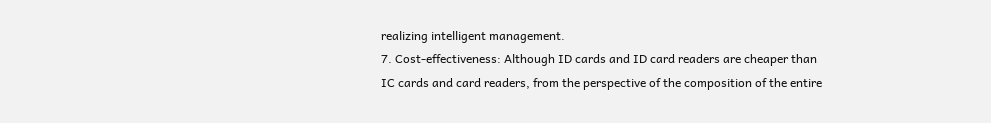realizing intelligent management.
7. Cost-effectiveness: Although ID cards and ID card readers are cheaper than IC cards and card readers, from the perspective of the composition of the entire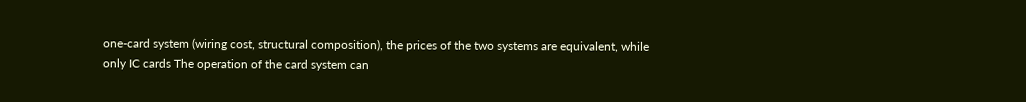one-card system (wiring cost, structural composition), the prices of the two systems are equivalent, while only IC cards The operation of the card system can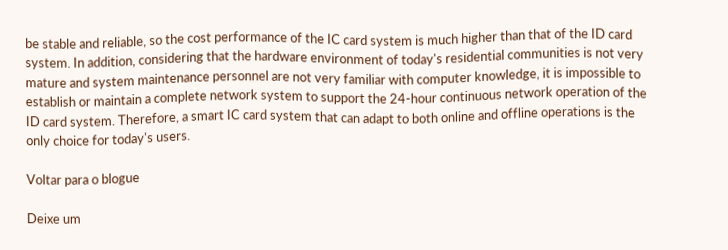be stable and reliable, so the cost performance of the IC card system is much higher than that of the ID card system. In addition, considering that the hardware environment of today's residential communities is not very mature and system maintenance personnel are not very familiar with computer knowledge, it is impossible to establish or maintain a complete network system to support the 24-hour continuous network operation of the ID card system. Therefore, a smart IC card system that can adapt to both online and offline operations is the only choice for today's users.

Voltar para o blogue

Deixe um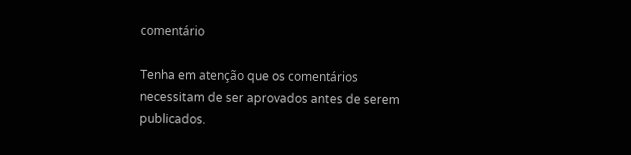comentário

Tenha em atenção que os comentários necessitam de ser aprovados antes de serem publicados.